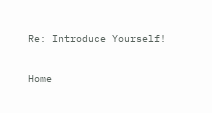Re: Introduce Yourself!

Home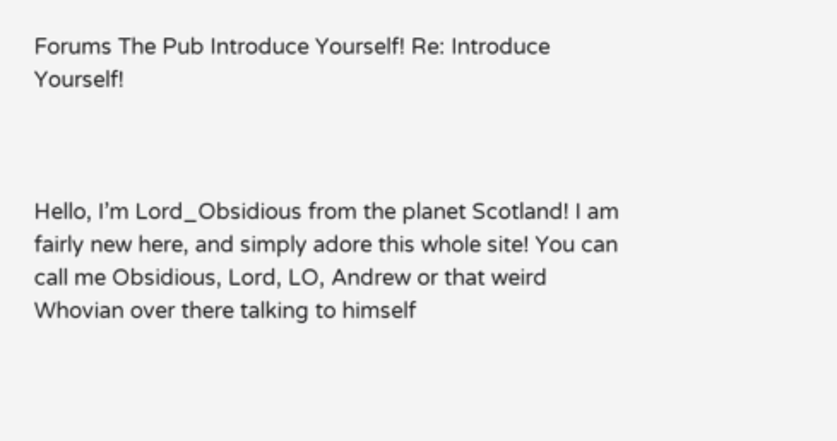Forums The Pub Introduce Yourself! Re: Introduce Yourself!



Hello, I’m Lord_Obsidious from the planet Scotland! I am fairly new here, and simply adore this whole site! You can call me Obsidious, Lord, LO, Andrew or that weird Whovian over there talking to himself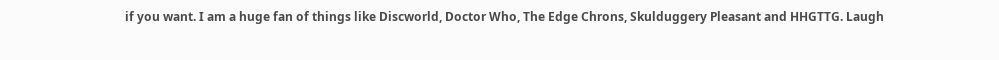if you want. I am a huge fan of things like Discworld, Doctor Who, The Edge Chrons, Skulduggery Pleasant and HHGTTG. Laugh